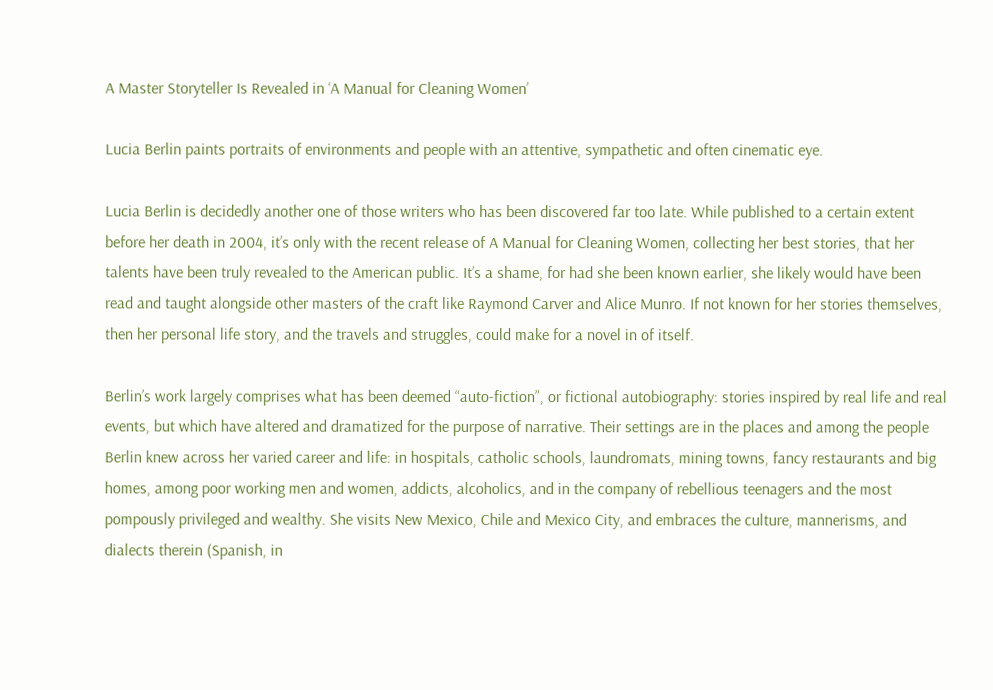A Master Storyteller Is Revealed in ‘A Manual for Cleaning Women’

Lucia Berlin paints portraits of environments and people with an attentive, sympathetic and often cinematic eye.

Lucia Berlin is decidedly another one of those writers who has been discovered far too late. While published to a certain extent before her death in 2004, it’s only with the recent release of A Manual for Cleaning Women, collecting her best stories, that her talents have been truly revealed to the American public. It’s a shame, for had she been known earlier, she likely would have been read and taught alongside other masters of the craft like Raymond Carver and Alice Munro. If not known for her stories themselves, then her personal life story, and the travels and struggles, could make for a novel in of itself.

Berlin’s work largely comprises what has been deemed “auto-fiction”, or fictional autobiography: stories inspired by real life and real events, but which have altered and dramatized for the purpose of narrative. Their settings are in the places and among the people Berlin knew across her varied career and life: in hospitals, catholic schools, laundromats, mining towns, fancy restaurants and big homes, among poor working men and women, addicts, alcoholics, and in the company of rebellious teenagers and the most pompously privileged and wealthy. She visits New Mexico, Chile and Mexico City, and embraces the culture, mannerisms, and dialects therein (Spanish, in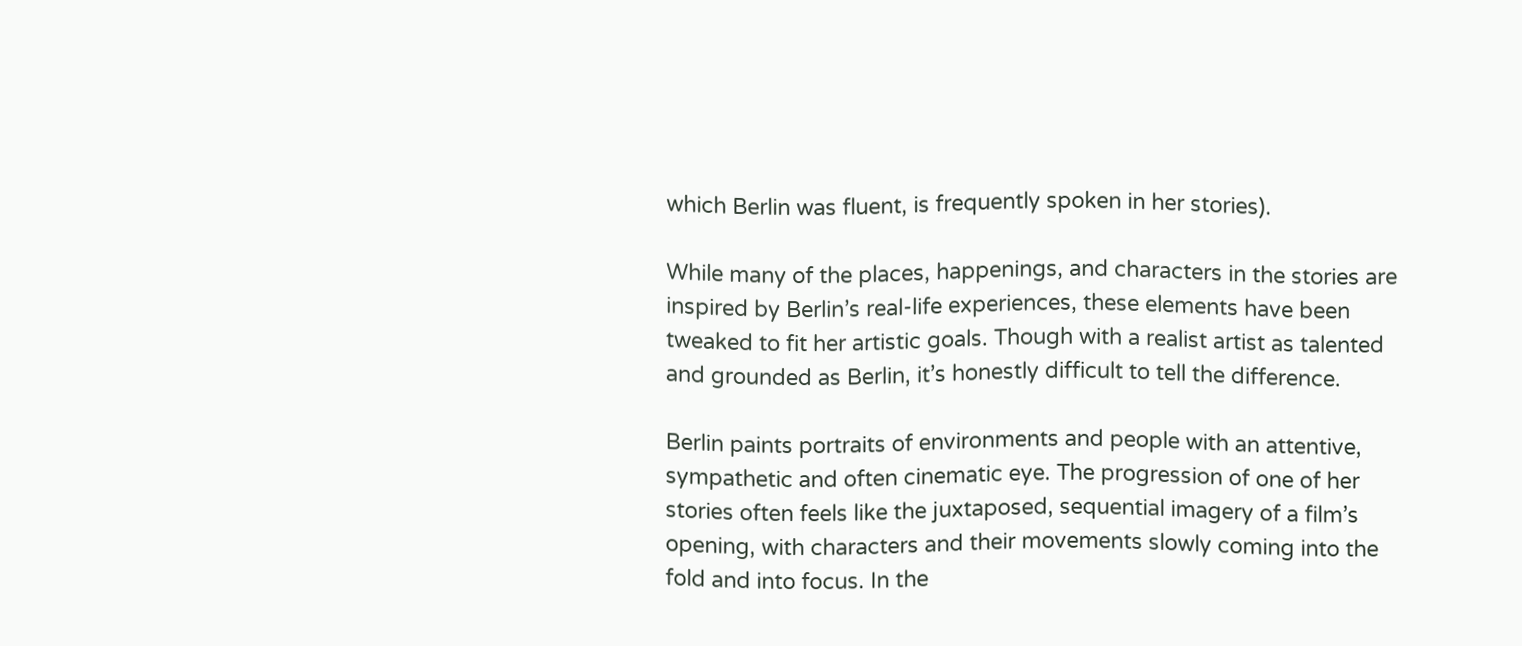which Berlin was fluent, is frequently spoken in her stories).

While many of the places, happenings, and characters in the stories are inspired by Berlin’s real-life experiences, these elements have been tweaked to fit her artistic goals. Though with a realist artist as talented and grounded as Berlin, it’s honestly difficult to tell the difference.

Berlin paints portraits of environments and people with an attentive, sympathetic and often cinematic eye. The progression of one of her stories often feels like the juxtaposed, sequential imagery of a film’s opening, with characters and their movements slowly coming into the fold and into focus. In the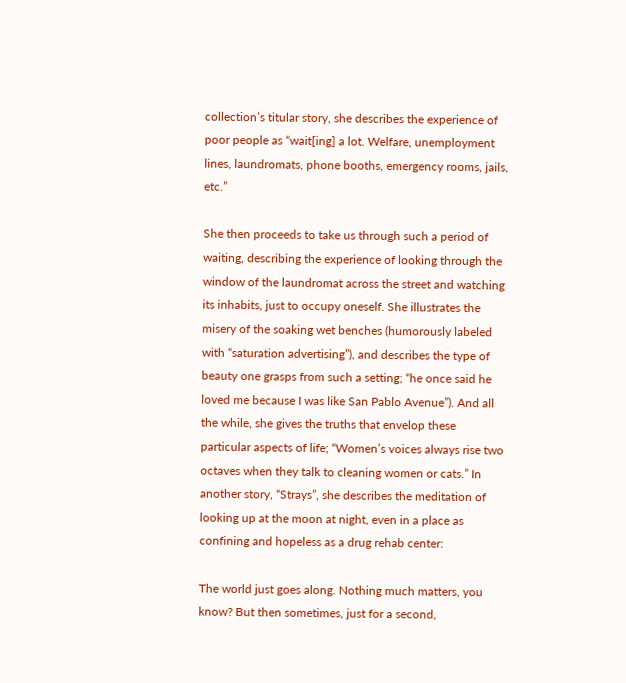collection’s titular story, she describes the experience of poor people as “wait[ing] a lot. Welfare, unemployment lines, laundromats, phone booths, emergency rooms, jails, etc.”

She then proceeds to take us through such a period of waiting, describing the experience of looking through the window of the laundromat across the street and watching its inhabits, just to occupy oneself. She illustrates the misery of the soaking wet benches (humorously labeled with “saturation advertising”), and describes the type of beauty one grasps from such a setting; “he once said he loved me because I was like San Pablo Avenue”). And all the while, she gives the truths that envelop these particular aspects of life; “Women’s voices always rise two octaves when they talk to cleaning women or cats.” In another story, “Strays”, she describes the meditation of looking up at the moon at night, even in a place as confining and hopeless as a drug rehab center:

The world just goes along. Nothing much matters, you know? But then sometimes, just for a second,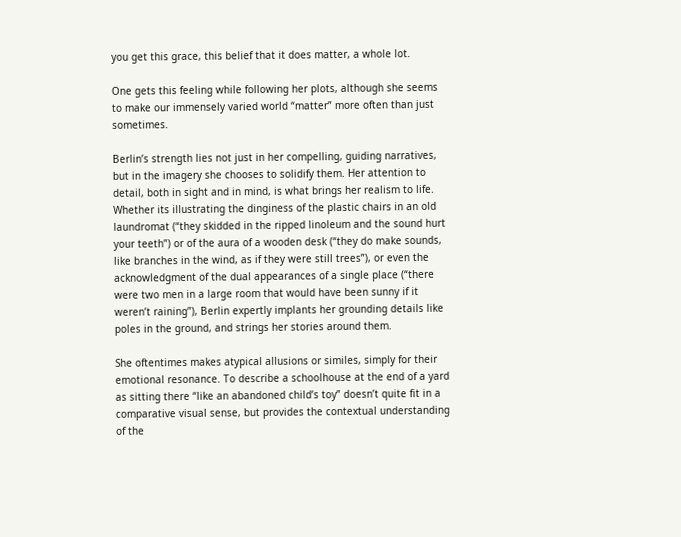you get this grace, this belief that it does matter, a whole lot.

One gets this feeling while following her plots, although she seems to make our immensely varied world “matter” more often than just sometimes.

Berlin’s strength lies not just in her compelling, guiding narratives, but in the imagery she chooses to solidify them. Her attention to detail, both in sight and in mind, is what brings her realism to life. Whether its illustrating the dinginess of the plastic chairs in an old laundromat (“they skidded in the ripped linoleum and the sound hurt your teeth”) or of the aura of a wooden desk (“they do make sounds, like branches in the wind, as if they were still trees”), or even the acknowledgment of the dual appearances of a single place (“there were two men in a large room that would have been sunny if it weren’t raining”), Berlin expertly implants her grounding details like poles in the ground, and strings her stories around them.

She oftentimes makes atypical allusions or similes, simply for their emotional resonance. To describe a schoolhouse at the end of a yard as sitting there “like an abandoned child’s toy” doesn’t quite fit in a comparative visual sense, but provides the contextual understanding of the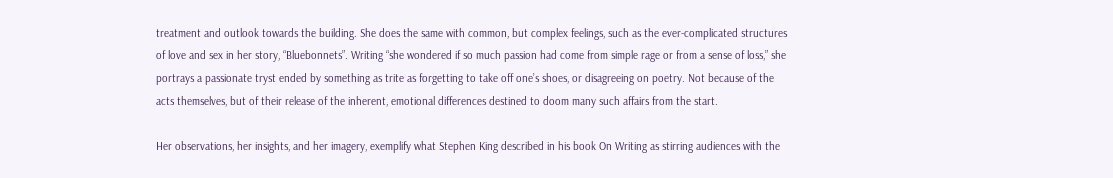treatment and outlook towards the building. She does the same with common, but complex feelings, such as the ever-complicated structures of love and sex in her story, “Bluebonnets”. Writing “she wondered if so much passion had come from simple rage or from a sense of loss,” she portrays a passionate tryst ended by something as trite as forgetting to take off one’s shoes, or disagreeing on poetry. Not because of the acts themselves, but of their release of the inherent, emotional differences destined to doom many such affairs from the start.

Her observations, her insights, and her imagery, exemplify what Stephen King described in his book On Writing as stirring audiences with the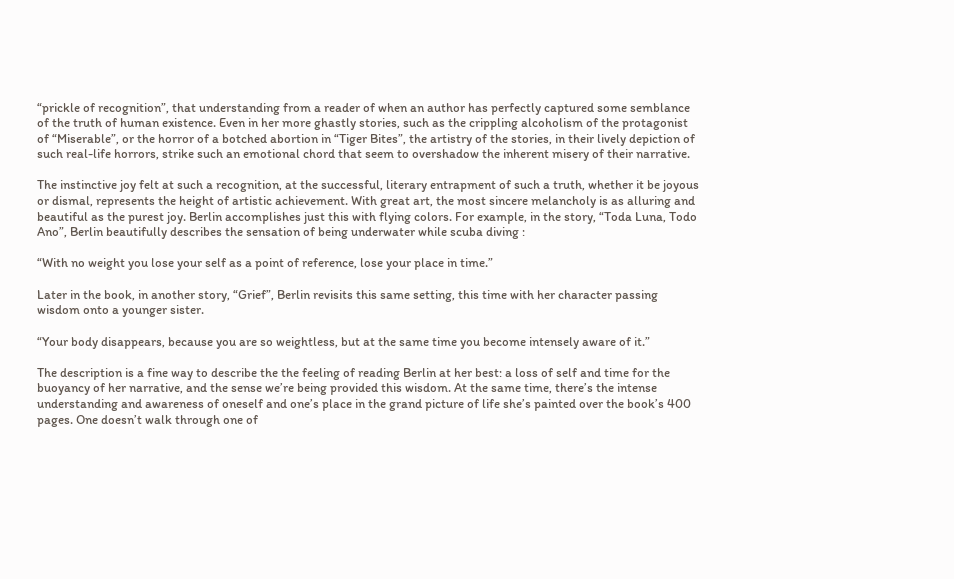“prickle of recognition”, that understanding from a reader of when an author has perfectly captured some semblance of the truth of human existence. Even in her more ghastly stories, such as the crippling alcoholism of the protagonist of “Miserable”, or the horror of a botched abortion in “Tiger Bites”, the artistry of the stories, in their lively depiction of such real-life horrors, strike such an emotional chord that seem to overshadow the inherent misery of their narrative.

The instinctive joy felt at such a recognition, at the successful, literary entrapment of such a truth, whether it be joyous or dismal, represents the height of artistic achievement. With great art, the most sincere melancholy is as alluring and beautiful as the purest joy. Berlin accomplishes just this with flying colors. For example, in the story, “Toda Luna, Todo Ano”, Berlin beautifully describes the sensation of being underwater while scuba diving :

“With no weight you lose your self as a point of reference, lose your place in time.”

Later in the book, in another story, “Grief”, Berlin revisits this same setting, this time with her character passing wisdom onto a younger sister.

“Your body disappears, because you are so weightless, but at the same time you become intensely aware of it.”

The description is a fine way to describe the the feeling of reading Berlin at her best: a loss of self and time for the buoyancy of her narrative, and the sense we’re being provided this wisdom. At the same time, there’s the intense understanding and awareness of oneself and one’s place in the grand picture of life she’s painted over the book’s 400 pages. One doesn’t walk through one of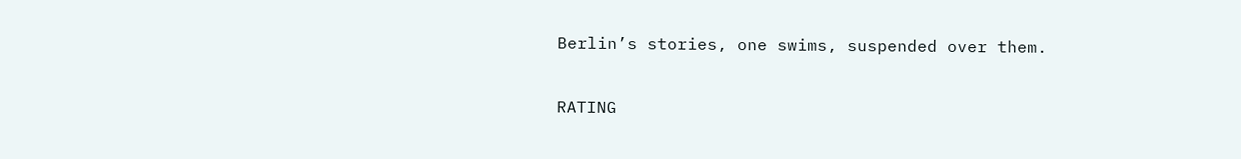Berlin’s stories, one swims, suspended over them.

RATING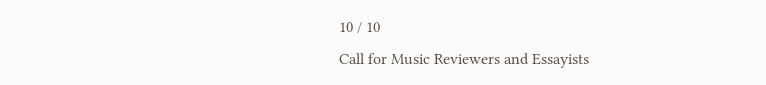10 / 10
Call for Music Reviewers and Essayists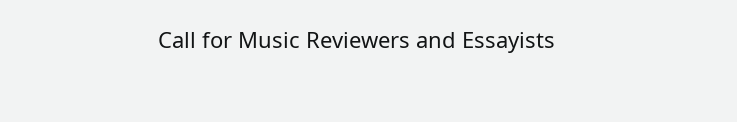Call for Music Reviewers and Essayists